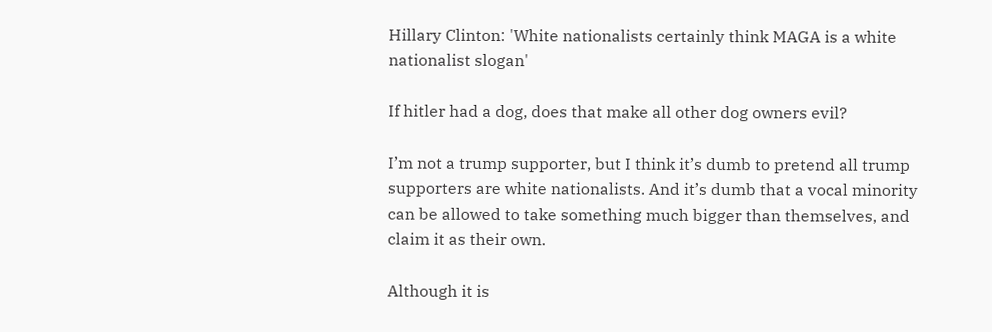Hillary Clinton: 'White nationalists certainly think MAGA is a white nationalist slogan'

If hitler had a dog, does that make all other dog owners evil?

I’m not a trump supporter, but I think it’s dumb to pretend all trump supporters are white nationalists. And it’s dumb that a vocal minority can be allowed to take something much bigger than themselves, and claim it as their own.

Although it is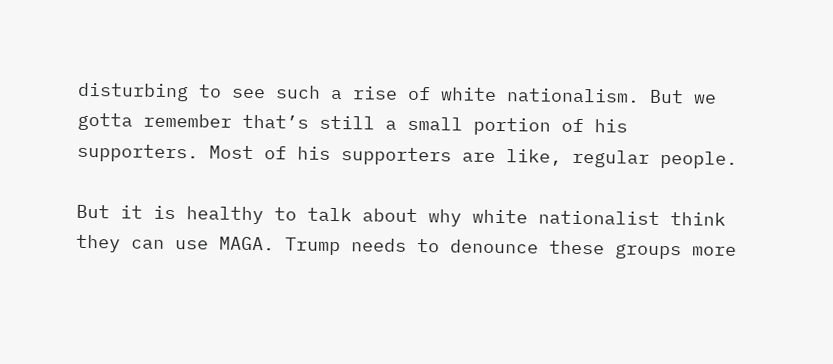disturbing to see such a rise of white nationalism. But we gotta remember that’s still a small portion of his supporters. Most of his supporters are like, regular people.

But it is healthy to talk about why white nationalist think they can use MAGA. Trump needs to denounce these groups more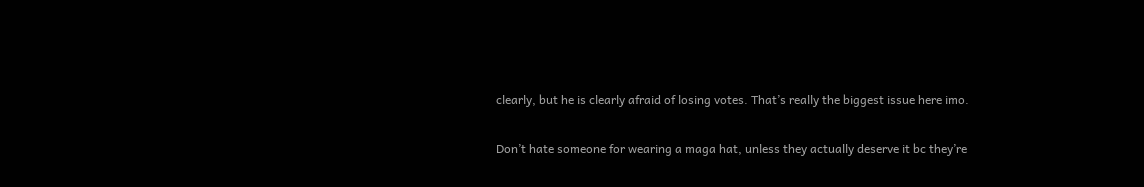clearly, but he is clearly afraid of losing votes. That’s really the biggest issue here imo.

Don’t hate someone for wearing a maga hat, unless they actually deserve it bc they’re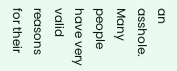an asshole. Many people have very valid reasons for their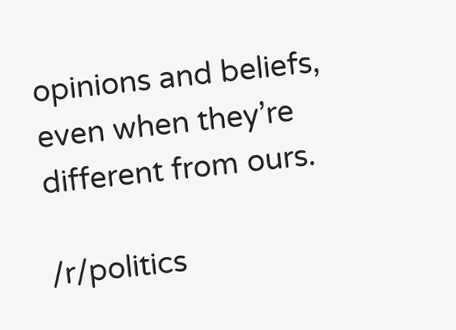opinions and beliefs, even when they’re different from ours.

/r/politics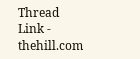Thread Link - thehill.com